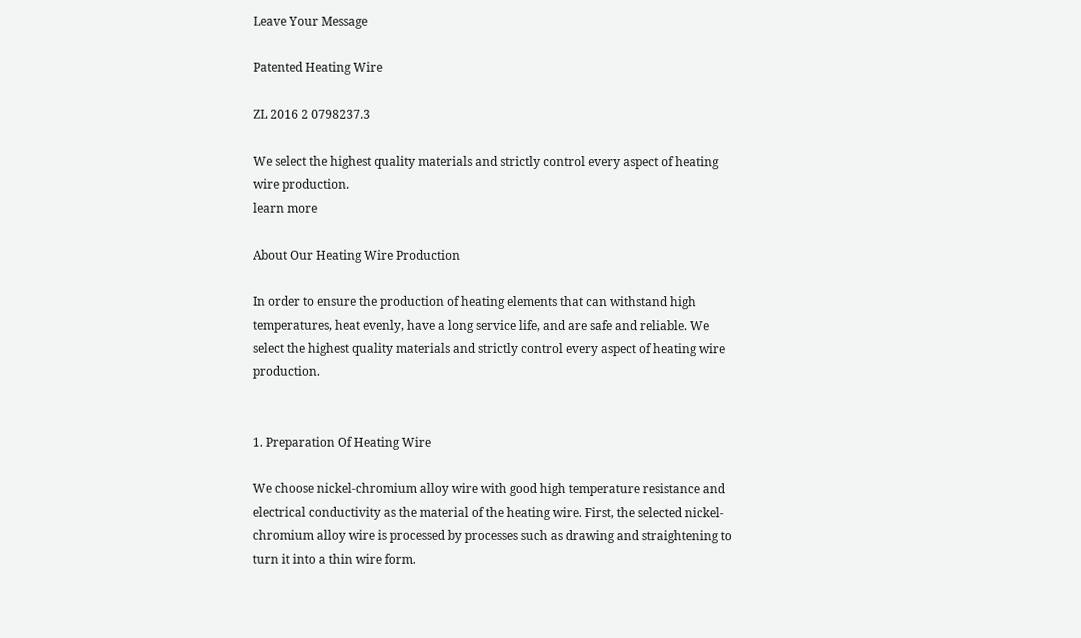Leave Your Message

Patented Heating Wire

ZL 2016 2 0798237.3

We select the highest quality materials and strictly control every aspect of heating wire production.
learn more

About Our Heating Wire Production

In order to ensure the production of heating elements that can withstand high temperatures, heat evenly, have a long service life, and are safe and reliable. We select the highest quality materials and strictly control every aspect of heating wire production.


1. Preparation Of Heating Wire

We choose nickel-chromium alloy wire with good high temperature resistance and electrical conductivity as the material of the heating wire. First, the selected nickel-chromium alloy wire is processed by processes such as drawing and straightening to turn it into a thin wire form.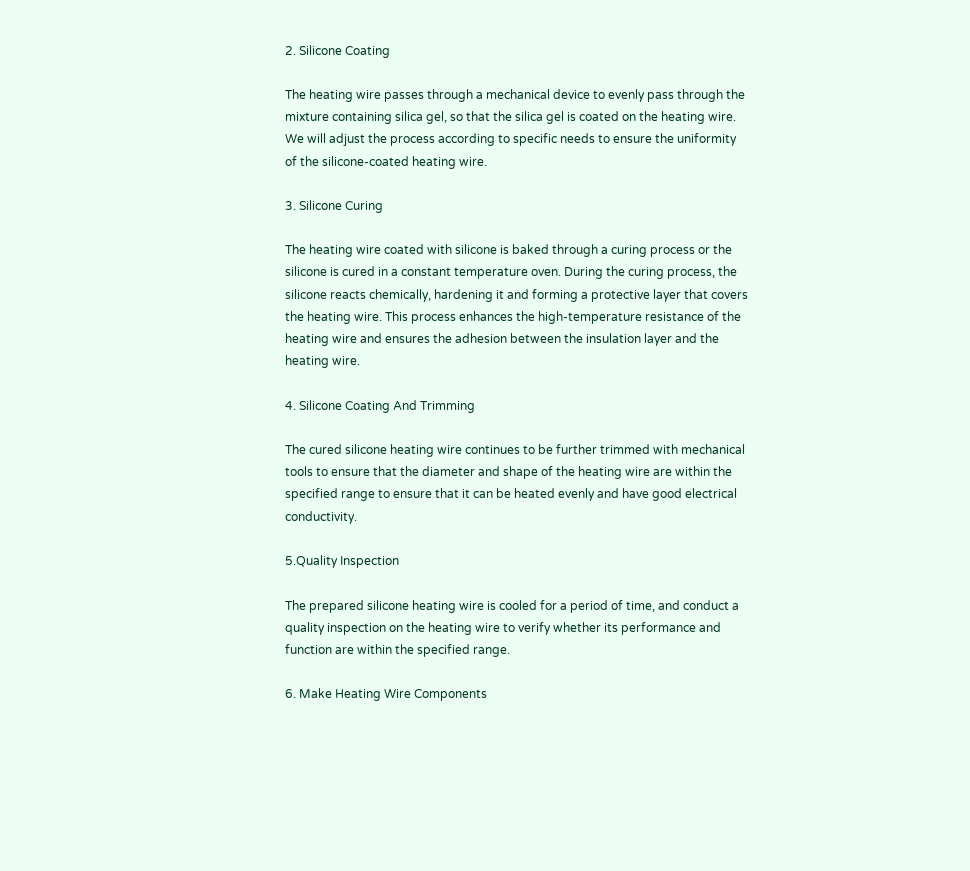2. Silicone Coating

The heating wire passes through a mechanical device to evenly pass through the mixture containing silica gel, so that the silica gel is coated on the heating wire. We will adjust the process according to specific needs to ensure the uniformity of the silicone-coated heating wire.

3. Silicone Curing

The heating wire coated with silicone is baked through a curing process or the silicone is cured in a constant temperature oven. During the curing process, the silicone reacts chemically, hardening it and forming a protective layer that covers the heating wire. This process enhances the high-temperature resistance of the heating wire and ensures the adhesion between the insulation layer and the heating wire.

4. Silicone Coating And Trimming

The cured silicone heating wire continues to be further trimmed with mechanical tools to ensure that the diameter and shape of the heating wire are within the specified range to ensure that it can be heated evenly and have good electrical conductivity.

5.Quality Inspection

The prepared silicone heating wire is cooled for a period of time, and conduct a quality inspection on the heating wire to verify whether its performance and function are within the specified range.

6. Make Heating Wire Components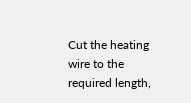Cut the heating wire to the required length,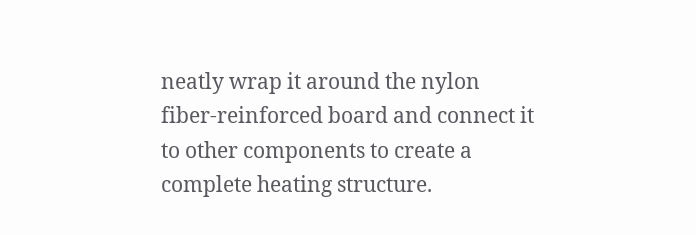neatly wrap it around the nylon fiber-reinforced board and connect it to other components to create a complete heating structure.